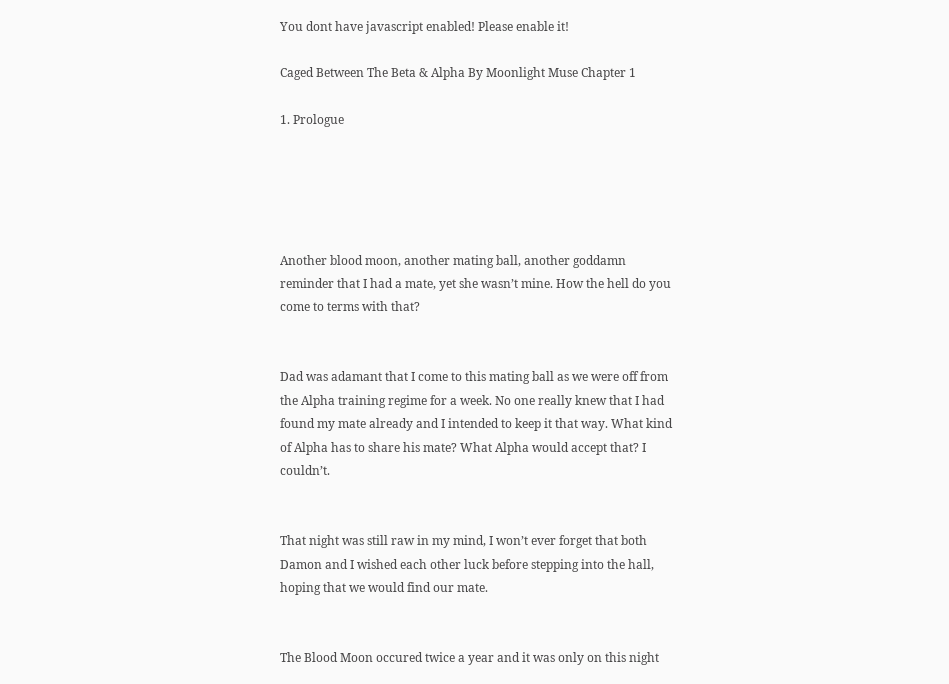You dont have javascript enabled! Please enable it!

Caged Between The Beta & Alpha By Moonlight Muse Chapter 1

1. Prologue





Another blood moon, another mating ball, another goddamn reminder that I had a mate, yet she wasn’t mine. How the hell do you come to terms with that?


Dad was adamant that I come to this mating ball as we were off from the Alpha training regime for a week. No one really knew that I had found my mate already and I intended to keep it that way. What kind of Alpha has to share his mate? What Alpha would accept that? I couldn’t.


That night was still raw in my mind, I won’t ever forget that both Damon and I wished each other luck before stepping into the hall, hoping that we would find our mate.


The Blood Moon occured twice a year and it was only on this night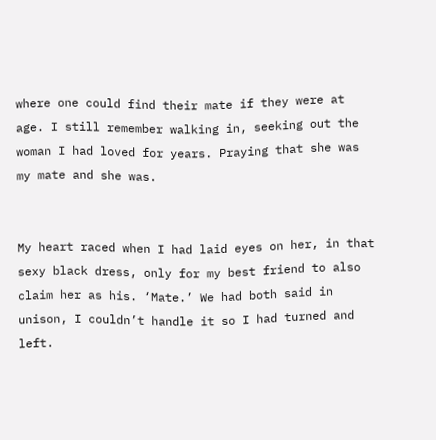where one could find their mate if they were at age. I still remember walking in, seeking out the woman I had loved for years. Praying that she was my mate and she was.


My heart raced when I had laid eyes on her, in that sexy black dress, only for my best friend to also claim her as his. ‘Mate.’ We had both said in unison, I couldn’t handle it so I had turned and left.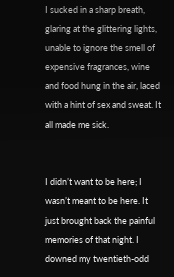I sucked in a sharp breath, glaring at the glittering lights, unable to ignore the smell of expensive fragrances, wine and food hung in the air, laced with a hint of sex and sweat. It all made me sick.


I didn’t want to be here; I wasn’t meant to be here. It just brought back the painful memories of that night. I downed my twentieth-odd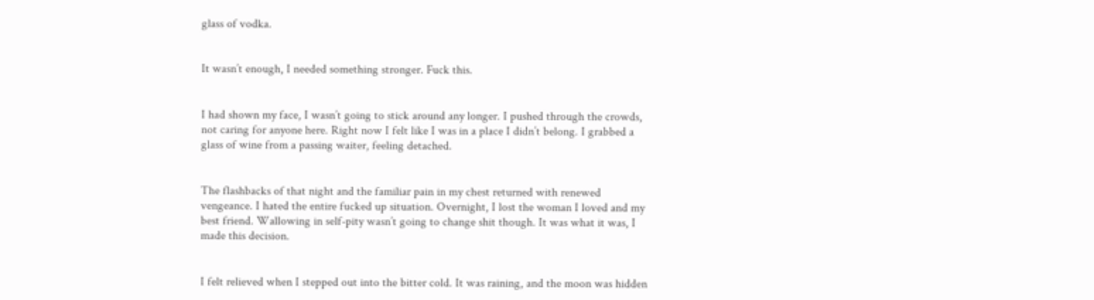glass of vodka.


It wasn’t enough, I needed something stronger. Fuck this.


I had shown my face, I wasn’t going to stick around any longer. I pushed through the crowds, not caring for anyone here. Right now I felt like I was in a place I didn’t belong. I grabbed a glass of wine from a passing waiter, feeling detached.


The flashbacks of that night and the familiar pain in my chest returned with renewed vengeance. I hated the entire fucked up situation. Overnight, I lost the woman I loved and my best friend. Wallowing in self-pity wasn’t going to change shit though. It was what it was, I made this decision.


I felt relieved when I stepped out into the bitter cold. It was raining, and the moon was hidden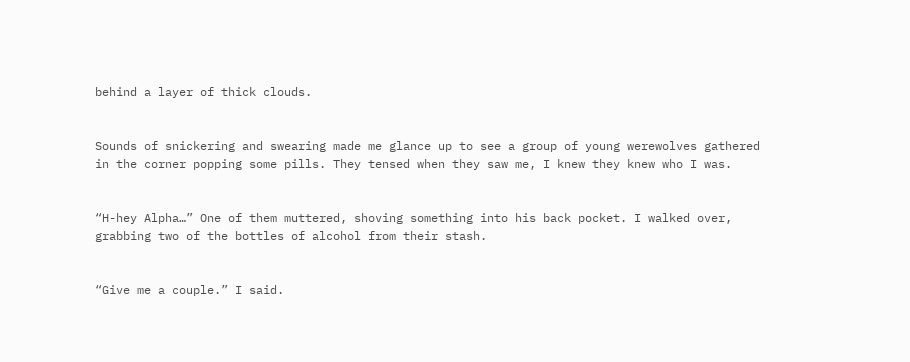behind a layer of thick clouds.


Sounds of snickering and swearing made me glance up to see a group of young werewolves gathered in the corner popping some pills. They tensed when they saw me, I knew they knew who I was.


“H-hey Alpha…” One of them muttered, shoving something into his back pocket. I walked over, grabbing two of the bottles of alcohol from their stash.


“Give me a couple.” I said.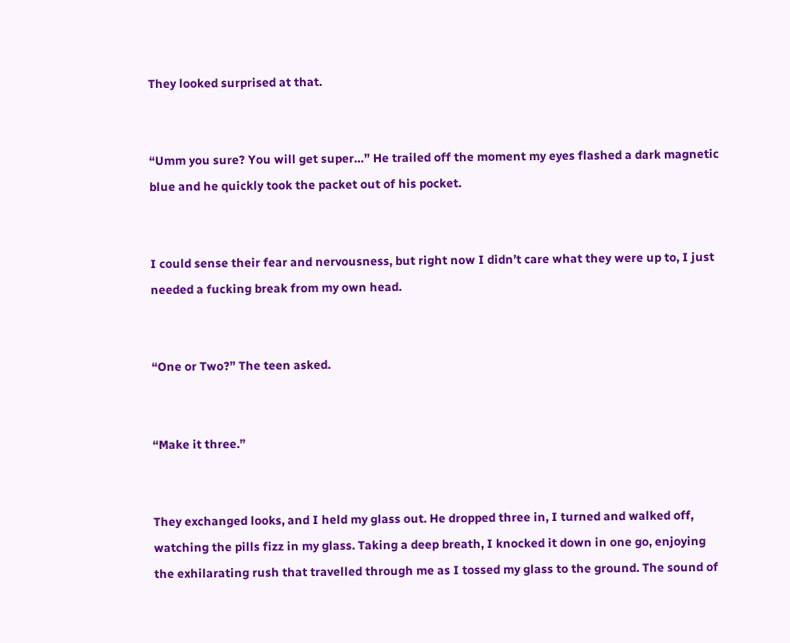They looked surprised at that.


“Umm you sure? You will get super…” He trailed off the moment my eyes flashed a dark magnetic blue and he quickly took the packet out of his pocket.


I could sense their fear and nervousness, but right now I didn’t care what they were up to, I just needed a fucking break from my own head.


“One or Two?” The teen asked.


“Make it three.”


They exchanged looks, and I held my glass out. He dropped three in, I turned and walked off, watching the pills fizz in my glass. Taking a deep breath, I knocked it down in one go, enjoying the exhilarating rush that travelled through me as I tossed my glass to the ground. The sound of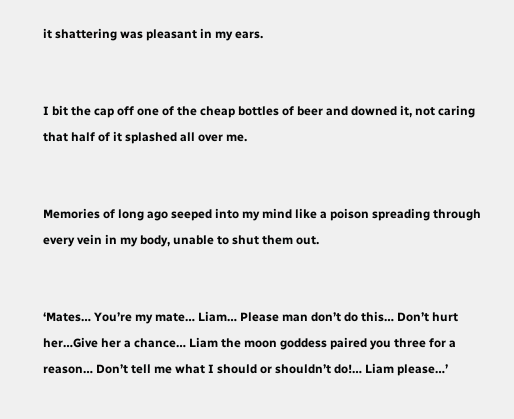it shattering was pleasant in my ears.


I bit the cap off one of the cheap bottles of beer and downed it, not caring that half of it splashed all over me.


Memories of long ago seeped into my mind like a poison spreading through every vein in my body, unable to shut them out.


‘Mates… You’re my mate… Liam… Please man don’t do this… Don’t hurt her…Give her a chance… Liam the moon goddess paired you three for a reason… Don’t tell me what I should or shouldn’t do!… Liam please…’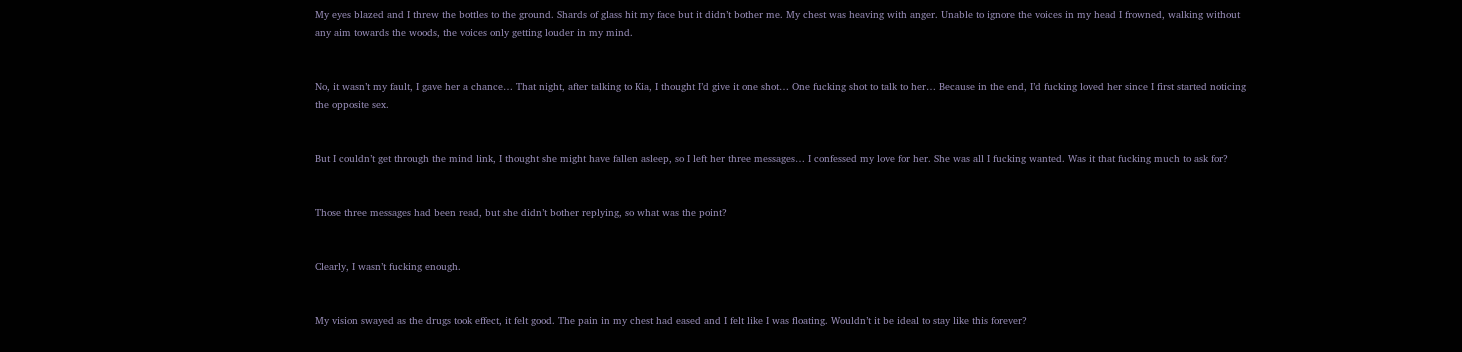My eyes blazed and I threw the bottles to the ground. Shards of glass hit my face but it didn’t bother me. My chest was heaving with anger. Unable to ignore the voices in my head I frowned, walking without any aim towards the woods, the voices only getting louder in my mind.


No, it wasn’t my fault, I gave her a chance… That night, after talking to Kia, I thought I’d give it one shot… One fucking shot to talk to her… Because in the end, I’d fucking loved her since I first started noticing the opposite sex.


But I couldn’t get through the mind link, I thought she might have fallen asleep, so I left her three messages… I confessed my love for her. She was all I fucking wanted. Was it that fucking much to ask for?


Those three messages had been read, but she didn’t bother replying, so what was the point?


Clearly, I wasn’t fucking enough.


My vision swayed as the drugs took effect, it felt good. The pain in my chest had eased and I felt like I was floating. Wouldn’t it be ideal to stay like this forever?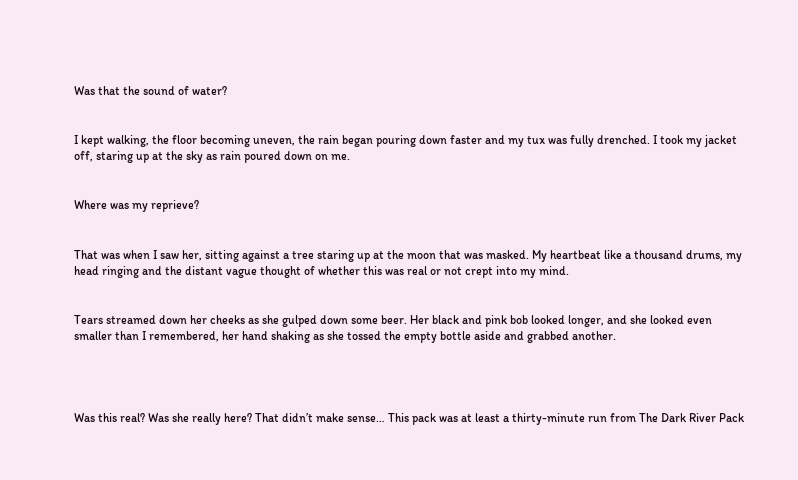Was that the sound of water?


I kept walking, the floor becoming uneven, the rain began pouring down faster and my tux was fully drenched. I took my jacket off, staring up at the sky as rain poured down on me.


Where was my reprieve?


That was when I saw her, sitting against a tree staring up at the moon that was masked. My heartbeat like a thousand drums, my head ringing and the distant vague thought of whether this was real or not crept into my mind.


Tears streamed down her cheeks as she gulped down some beer. Her black and pink bob looked longer, and she looked even smaller than I remembered, her hand shaking as she tossed the empty bottle aside and grabbed another.




Was this real? Was she really here? That didn’t make sense… This pack was at least a thirty-minute run from The Dark River Pack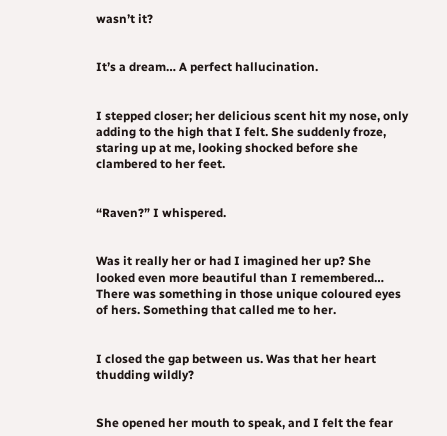wasn’t it?


It’s a dream… A perfect hallucination.


I stepped closer; her delicious scent hit my nose, only adding to the high that I felt. She suddenly froze, staring up at me, looking shocked before she clambered to her feet.


“Raven?” I whispered.


Was it really her or had I imagined her up? She looked even more beautiful than I remembered… There was something in those unique coloured eyes of hers. Something that called me to her.


I closed the gap between us. Was that her heart thudding wildly?


She opened her mouth to speak, and I felt the fear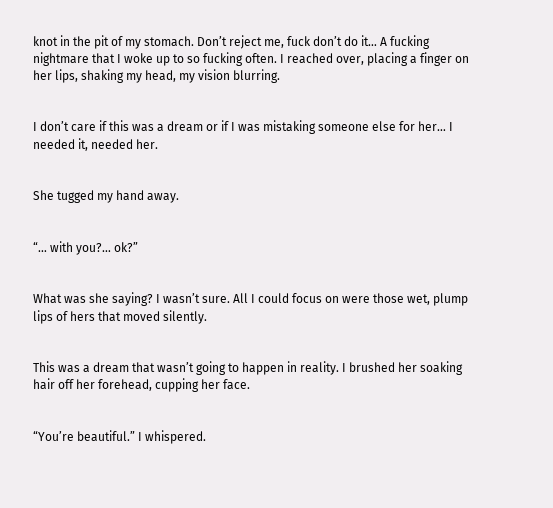knot in the pit of my stomach. Don’t reject me, fuck don’t do it… A fucking nightmare that I woke up to so fucking often. I reached over, placing a finger on her lips, shaking my head, my vision blurring.


I don’t care if this was a dream or if I was mistaking someone else for her… I needed it, needed her.


She tugged my hand away.


“… with you?… ok?”


What was she saying? I wasn’t sure. All I could focus on were those wet, plump lips of hers that moved silently.


This was a dream that wasn’t going to happen in reality. I brushed her soaking hair off her forehead, cupping her face.


“You’re beautiful.” I whispered.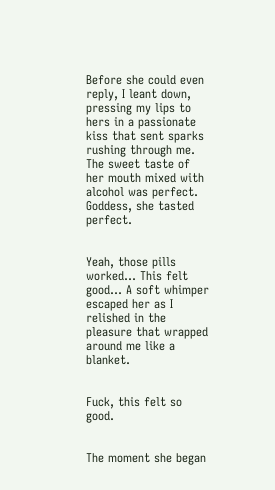Before she could even reply, I leant down, pressing my lips to hers in a passionate kiss that sent sparks rushing through me. The sweet taste of her mouth mixed with alcohol was perfect. Goddess, she tasted perfect.


Yeah, those pills worked… This felt good… A soft whimper escaped her as I relished in the pleasure that wrapped around me like a blanket.


Fuck, this felt so good.


The moment she began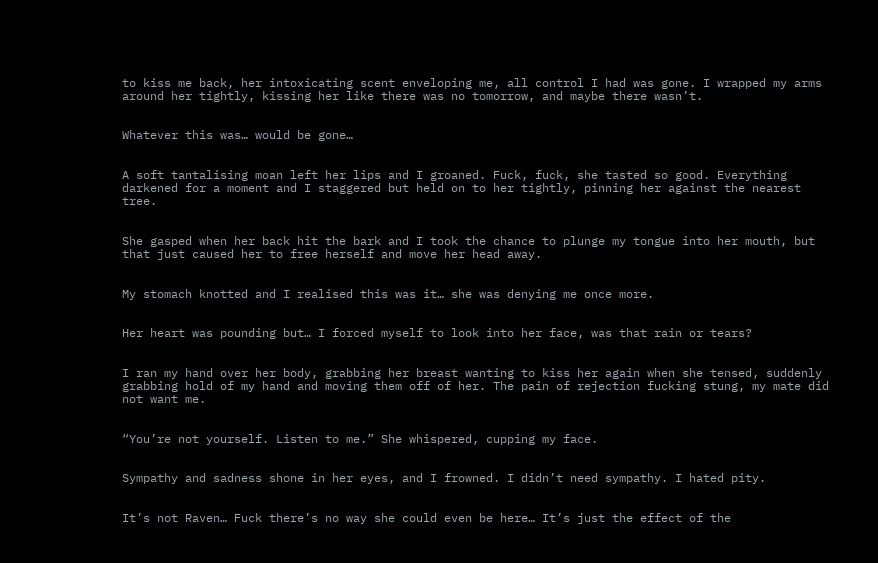to kiss me back, her intoxicating scent enveloping me, all control I had was gone. I wrapped my arms around her tightly, kissing her like there was no tomorrow, and maybe there wasn’t.


Whatever this was… would be gone…


A soft tantalising moan left her lips and I groaned. Fuck, fuck, she tasted so good. Everything darkened for a moment and I staggered but held on to her tightly, pinning her against the nearest tree.


She gasped when her back hit the bark and I took the chance to plunge my tongue into her mouth, but that just caused her to free herself and move her head away.


My stomach knotted and I realised this was it… she was denying me once more.


Her heart was pounding but… I forced myself to look into her face, was that rain or tears?


I ran my hand over her body, grabbing her breast wanting to kiss her again when she tensed, suddenly grabbing hold of my hand and moving them off of her. The pain of rejection fucking stung, my mate did not want me.


“You’re not yourself. Listen to me.” She whispered, cupping my face.


Sympathy and sadness shone in her eyes, and I frowned. I didn’t need sympathy. I hated pity.


It’s not Raven… Fuck there’s no way she could even be here… It’s just the effect of the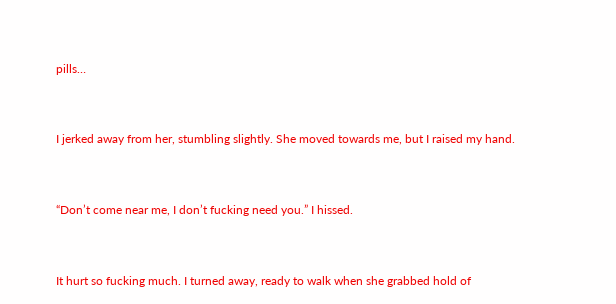pills…


I jerked away from her, stumbling slightly. She moved towards me, but I raised my hand.


“Don’t come near me, I don’t fucking need you.” I hissed.


It hurt so fucking much. I turned away, ready to walk when she grabbed hold of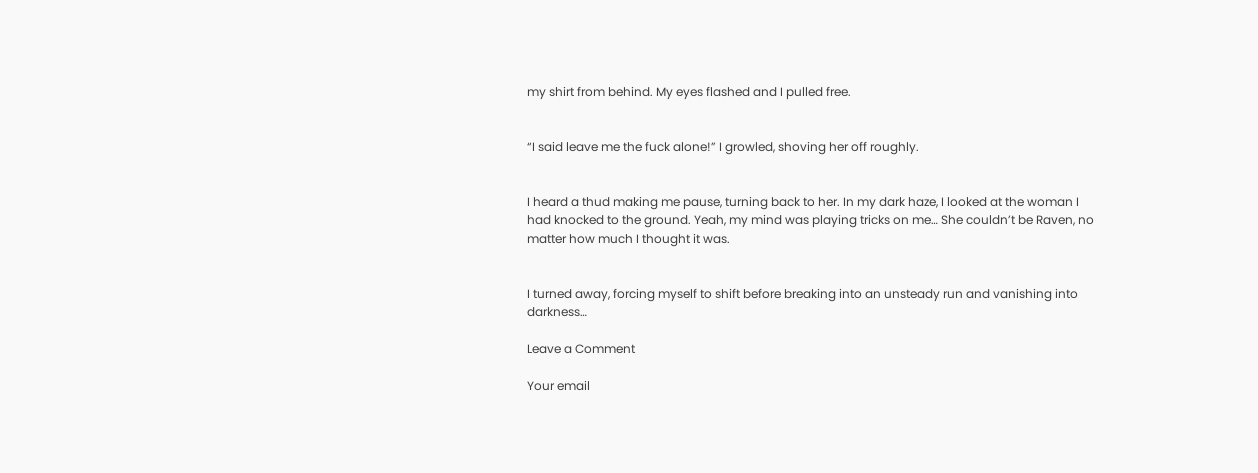my shirt from behind. My eyes flashed and I pulled free.


“I said leave me the fuck alone!” I growled, shoving her off roughly.


I heard a thud making me pause, turning back to her. In my dark haze, I looked at the woman I had knocked to the ground. Yeah, my mind was playing tricks on me… She couldn’t be Raven, no matter how much I thought it was.


I turned away, forcing myself to shift before breaking into an unsteady run and vanishing into darkness…

Leave a Comment

Your email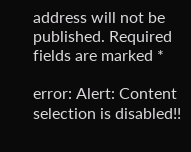address will not be published. Required fields are marked *

error: Alert: Content selection is disabled!!